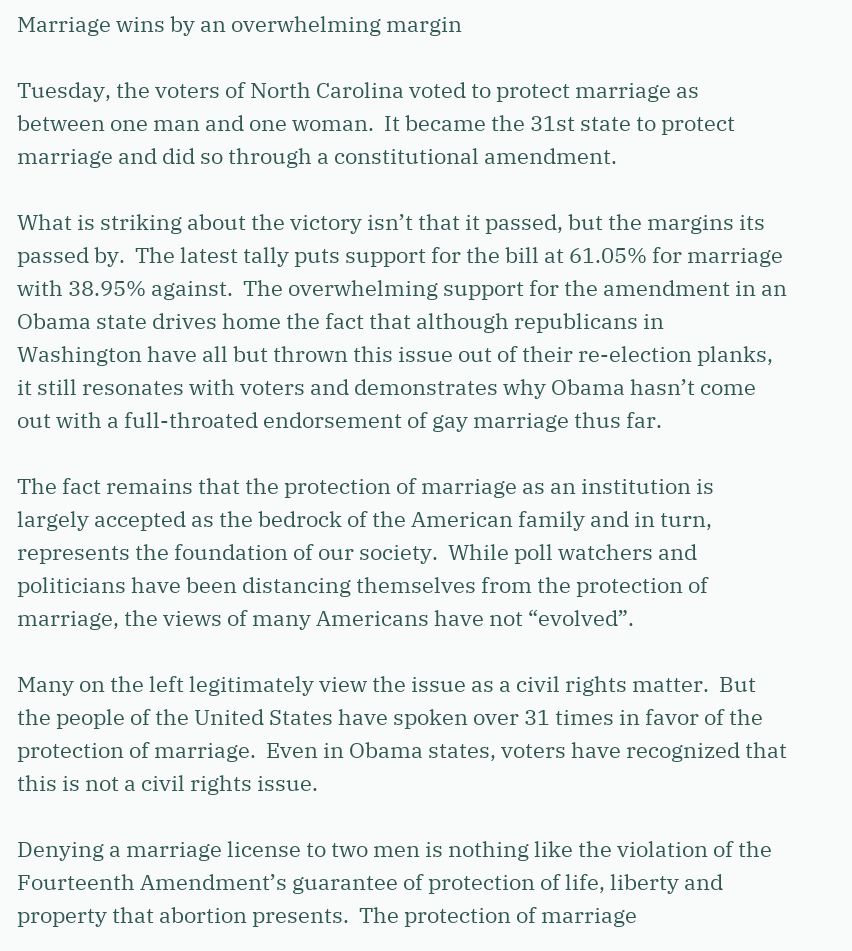Marriage wins by an overwhelming margin

Tuesday, the voters of North Carolina voted to protect marriage as between one man and one woman.  It became the 31st state to protect marriage and did so through a constitutional amendment.

What is striking about the victory isn’t that it passed, but the margins its passed by.  The latest tally puts support for the bill at 61.05% for marriage with 38.95% against.  The overwhelming support for the amendment in an Obama state drives home the fact that although republicans in Washington have all but thrown this issue out of their re-election planks, it still resonates with voters and demonstrates why Obama hasn’t come out with a full-throated endorsement of gay marriage thus far.

The fact remains that the protection of marriage as an institution is largely accepted as the bedrock of the American family and in turn, represents the foundation of our society.  While poll watchers and politicians have been distancing themselves from the protection of marriage, the views of many Americans have not “evolved”.

Many on the left legitimately view the issue as a civil rights matter.  But the people of the United States have spoken over 31 times in favor of the protection of marriage.  Even in Obama states, voters have recognized that this is not a civil rights issue.

Denying a marriage license to two men is nothing like the violation of the Fourteenth Amendment’s guarantee of protection of life, liberty and property that abortion presents.  The protection of marriage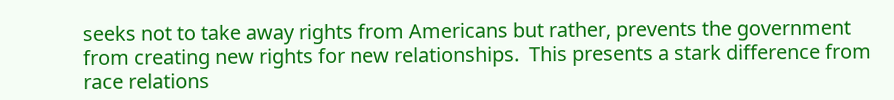seeks not to take away rights from Americans but rather, prevents the government from creating new rights for new relationships.  This presents a stark difference from race relations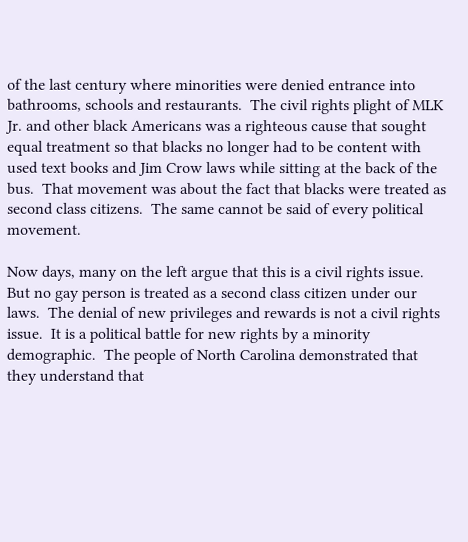of the last century where minorities were denied entrance into bathrooms, schools and restaurants.  The civil rights plight of MLK Jr. and other black Americans was a righteous cause that sought equal treatment so that blacks no longer had to be content with used text books and Jim Crow laws while sitting at the back of the bus.  That movement was about the fact that blacks were treated as second class citizens.  The same cannot be said of every political movement.

Now days, many on the left argue that this is a civil rights issue.  But no gay person is treated as a second class citizen under our laws.  The denial of new privileges and rewards is not a civil rights issue.  It is a political battle for new rights by a minority demographic.  The people of North Carolina demonstrated that they understand that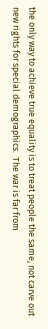the only way to achieve true equality is to treat people the same, not carve out new rights for special demographics.  The war is far from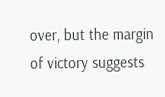over, but the margin of victory suggests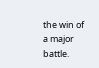the win of a major battle.